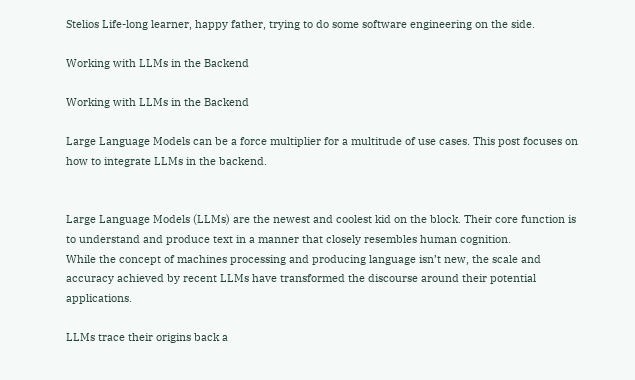Stelios Life-long learner, happy father, trying to do some software engineering on the side.

Working with LLMs in the Backend

Working with LLMs in the Backend

Large Language Models can be a force multiplier for a multitude of use cases. This post focuses on how to integrate LLMs in the backend.


Large Language Models (LLMs) are the newest and coolest kid on the block. Their core function is to understand and produce text in a manner that closely resembles human cognition.
While the concept of machines processing and producing language isn’t new, the scale and accuracy achieved by recent LLMs have transformed the discourse around their potential applications.

LLMs trace their origins back a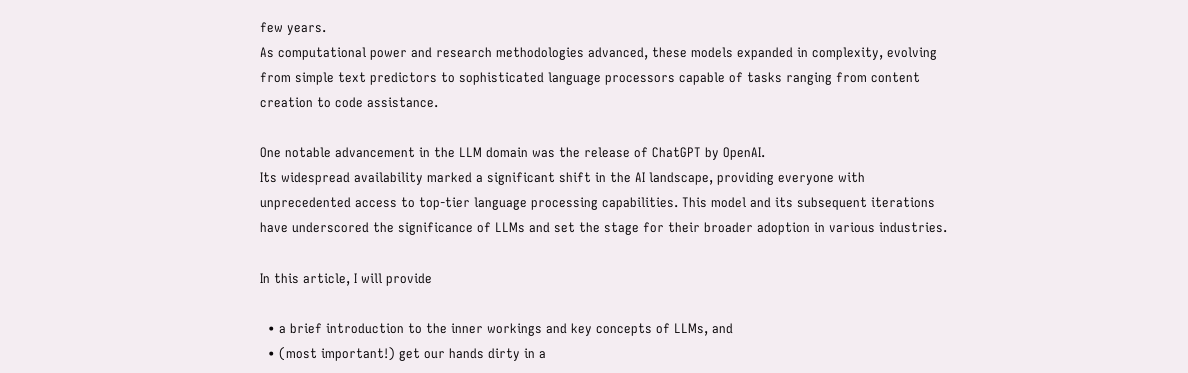few years.
As computational power and research methodologies advanced, these models expanded in complexity, evolving from simple text predictors to sophisticated language processors capable of tasks ranging from content creation to code assistance.

One notable advancement in the LLM domain was the release of ChatGPT by OpenAI.
Its widespread availability marked a significant shift in the AI landscape, providing everyone with unprecedented access to top-tier language processing capabilities. This model and its subsequent iterations have underscored the significance of LLMs and set the stage for their broader adoption in various industries.

In this article, I will provide

  • a brief introduction to the inner workings and key concepts of LLMs, and
  • (most important!) get our hands dirty in a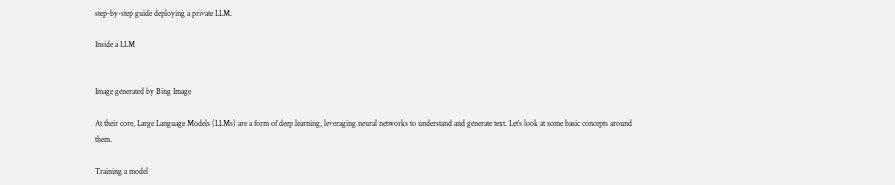step-by-step guide deploying a private LLM.

Inside a LLM


Image generated by Bing Image

At their core, Large Language Models (LLMs) are a form of deep learning, leveraging neural networks to understand and generate text. Let’s look at some basic concepts around them.

Training a model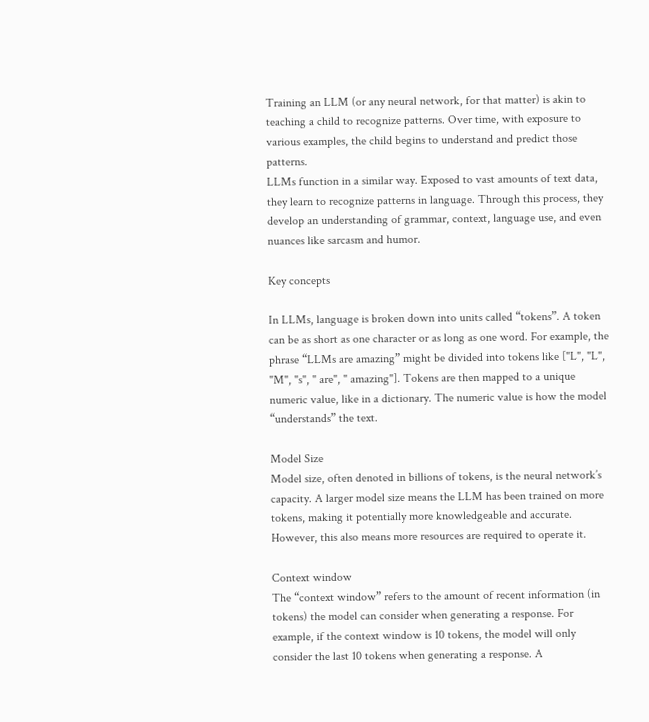Training an LLM (or any neural network, for that matter) is akin to teaching a child to recognize patterns. Over time, with exposure to various examples, the child begins to understand and predict those patterns.
LLMs function in a similar way. Exposed to vast amounts of text data, they learn to recognize patterns in language. Through this process, they develop an understanding of grammar, context, language use, and even nuances like sarcasm and humor.

Key concepts

In LLMs, language is broken down into units called “tokens”. A token can be as short as one character or as long as one word. For example, the phrase “LLMs are amazing” might be divided into tokens like ["L", "L", "M", "s", " are", " amazing"]. Tokens are then mapped to a unique numeric value, like in a dictionary. The numeric value is how the model “understands” the text.

Model Size
Model size, often denoted in billions of tokens, is the neural network’s capacity. A larger model size means the LLM has been trained on more tokens, making it potentially more knowledgeable and accurate. However, this also means more resources are required to operate it.

Context window
The “context window” refers to the amount of recent information (in tokens) the model can consider when generating a response. For example, if the context window is 10 tokens, the model will only consider the last 10 tokens when generating a response. A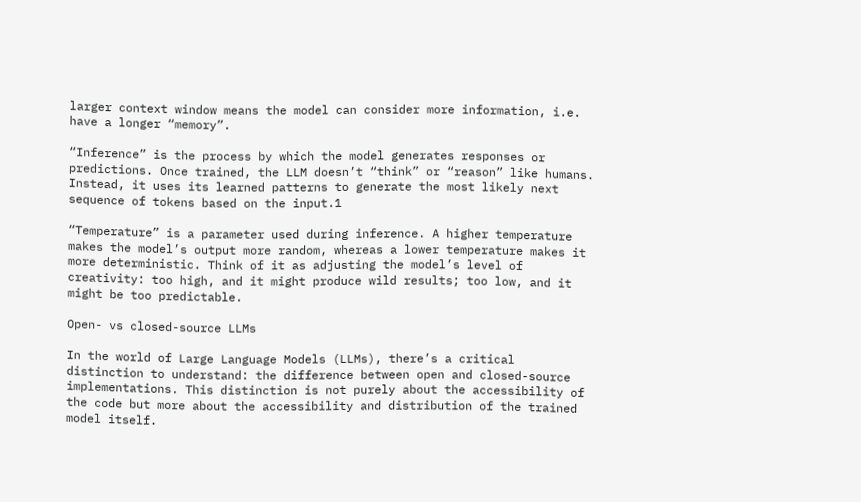larger context window means the model can consider more information, i.e. have a longer “memory”.

“Inference” is the process by which the model generates responses or predictions. Once trained, the LLM doesn’t “think” or “reason” like humans. Instead, it uses its learned patterns to generate the most likely next sequence of tokens based on the input.1

“Temperature” is a parameter used during inference. A higher temperature makes the model’s output more random, whereas a lower temperature makes it more deterministic. Think of it as adjusting the model’s level of creativity: too high, and it might produce wild results; too low, and it might be too predictable.

Open- vs closed-source LLMs

In the world of Large Language Models (LLMs), there’s a critical distinction to understand: the difference between open and closed-source implementations. This distinction is not purely about the accessibility of the code but more about the accessibility and distribution of the trained model itself.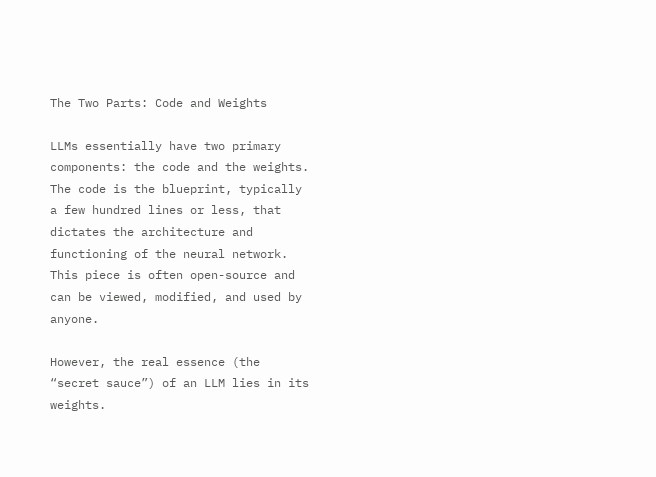The Two Parts: Code and Weights

LLMs essentially have two primary components: the code and the weights. The code is the blueprint, typically a few hundred lines or less, that dictates the architecture and functioning of the neural network. This piece is often open-source and can be viewed, modified, and used by anyone.

However, the real essence (the “secret sauce”) of an LLM lies in its weights.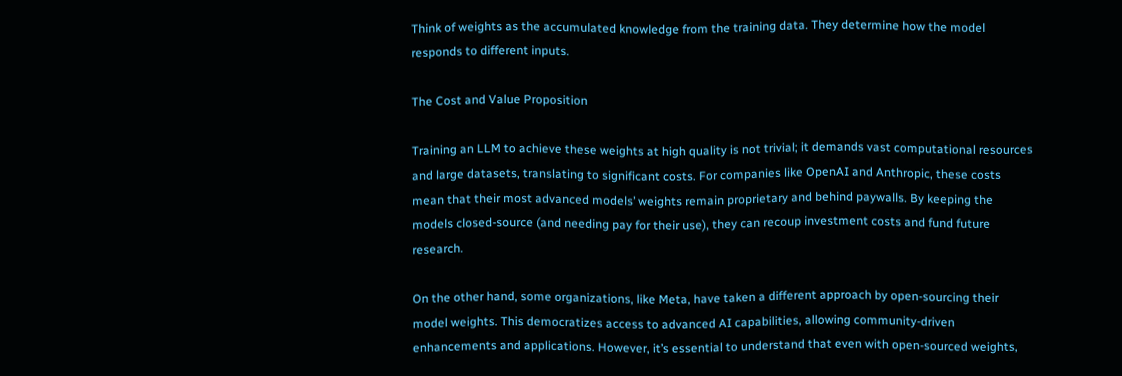Think of weights as the accumulated knowledge from the training data. They determine how the model responds to different inputs.

The Cost and Value Proposition

Training an LLM to achieve these weights at high quality is not trivial; it demands vast computational resources and large datasets, translating to significant costs. For companies like OpenAI and Anthropic, these costs mean that their most advanced models’ weights remain proprietary and behind paywalls. By keeping the models closed-source (and needing pay for their use), they can recoup investment costs and fund future research.

On the other hand, some organizations, like Meta, have taken a different approach by open-sourcing their model weights. This democratizes access to advanced AI capabilities, allowing community-driven enhancements and applications. However, it’s essential to understand that even with open-sourced weights,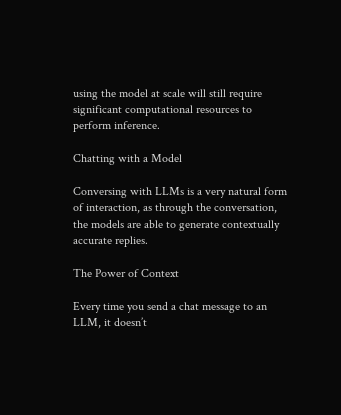using the model at scale will still require significant computational resources to perform inference.

Chatting with a Model

Conversing with LLMs is a very natural form of interaction, as through the conversation, the models are able to generate contextually accurate replies.

The Power of Context

Every time you send a chat message to an LLM, it doesn’t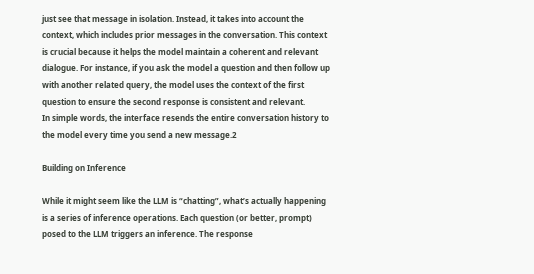just see that message in isolation. Instead, it takes into account the context, which includes prior messages in the conversation. This context is crucial because it helps the model maintain a coherent and relevant dialogue. For instance, if you ask the model a question and then follow up with another related query, the model uses the context of the first question to ensure the second response is consistent and relevant.
In simple words, the interface resends the entire conversation history to the model every time you send a new message.2

Building on Inference

While it might seem like the LLM is “chatting”, what’s actually happening is a series of inference operations. Each question (or better, prompt) posed to the LLM triggers an inference. The response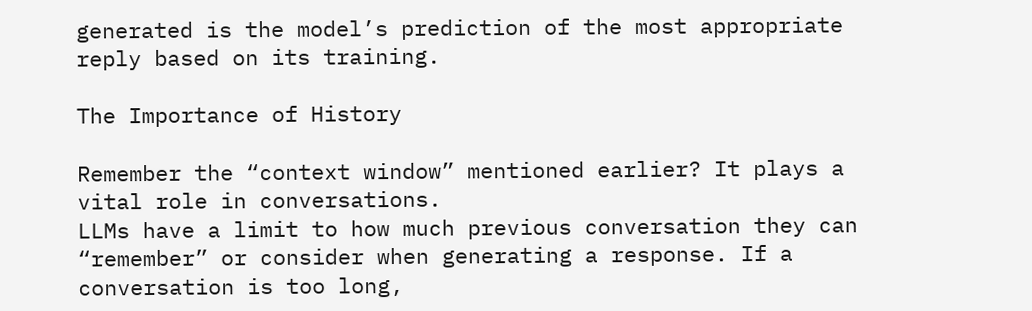generated is the model’s prediction of the most appropriate reply based on its training.

The Importance of History

Remember the “context window” mentioned earlier? It plays a vital role in conversations.
LLMs have a limit to how much previous conversation they can “remember” or consider when generating a response. If a conversation is too long,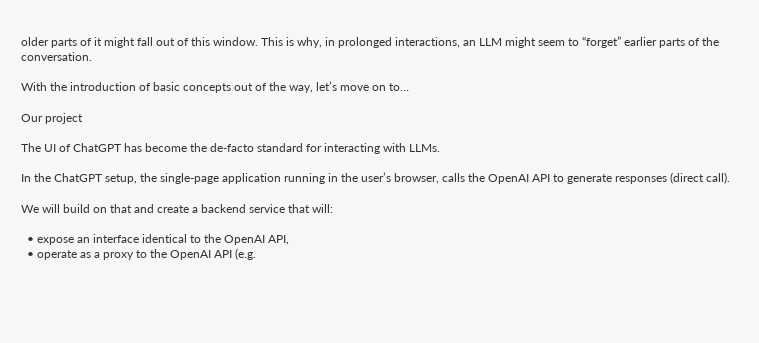older parts of it might fall out of this window. This is why, in prolonged interactions, an LLM might seem to “forget” earlier parts of the conversation.

With the introduction of basic concepts out of the way, let’s move on to…

Our project

The UI of ChatGPT has become the de-facto standard for interacting with LLMs.

In the ChatGPT setup, the single-page application running in the user’s browser, calls the OpenAI API to generate responses (direct call).

We will build on that and create a backend service that will:

  • expose an interface identical to the OpenAI API,
  • operate as a proxy to the OpenAI API (e.g.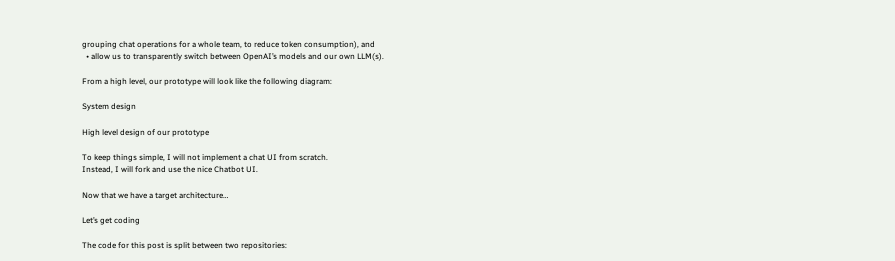grouping chat operations for a whole team, to reduce token consumption), and
  • allow us to transparently switch between OpenAI’s models and our own LLM(s).

From a high level, our prototype will look like the following diagram:

System design

High level design of our prototype

To keep things simple, I will not implement a chat UI from scratch.
Instead, I will fork and use the nice Chatbot UI.

Now that we have a target architecture…

Let’s get coding

The code for this post is split between two repositories: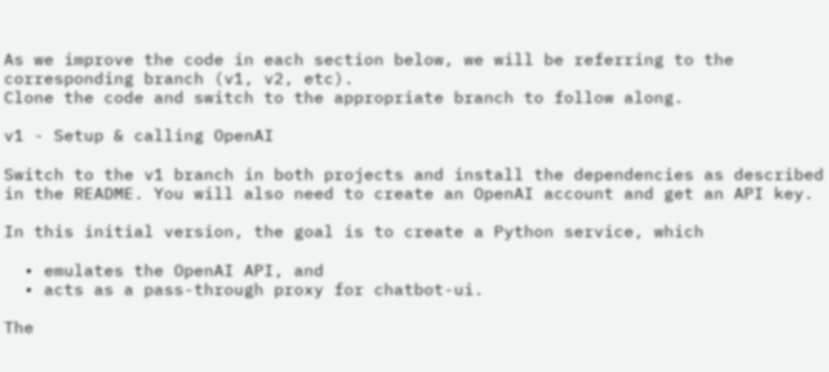As we improve the code in each section below, we will be referring to the corresponding branch (v1, v2, etc).
Clone the code and switch to the appropriate branch to follow along.

v1 - Setup & calling OpenAI

Switch to the v1 branch in both projects and install the dependencies as described in the README. You will also need to create an OpenAI account and get an API key.

In this initial version, the goal is to create a Python service, which

  • emulates the OpenAI API, and
  • acts as a pass-through proxy for chatbot-ui.

The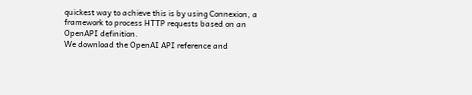quickest way to achieve this is by using Connexion, a framework to process HTTP requests based on an OpenAPI definition.
We download the OpenAI API reference and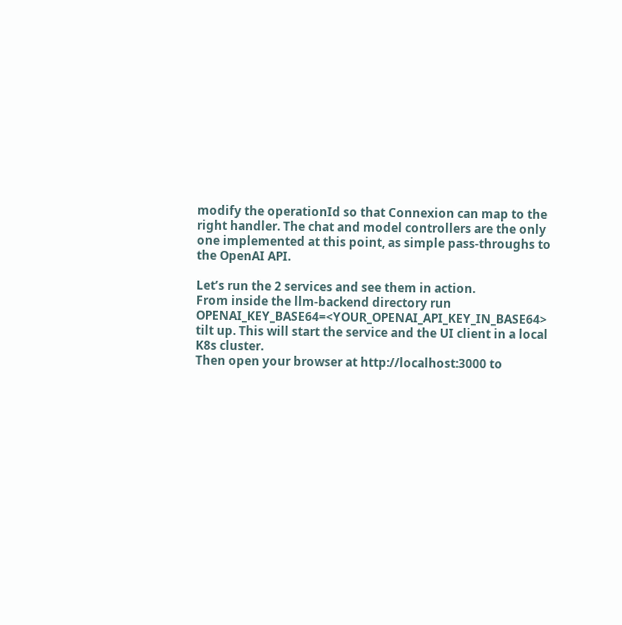modify the operationId so that Connexion can map to the right handler. The chat and model controllers are the only one implemented at this point, as simple pass-throughs to the OpenAI API.

Let’s run the 2 services and see them in action.
From inside the llm-backend directory run OPENAI_KEY_BASE64=<YOUR_OPENAI_API_KEY_IN_BASE64> tilt up. This will start the service and the UI client in a local K8s cluster.
Then open your browser at http://localhost:3000 to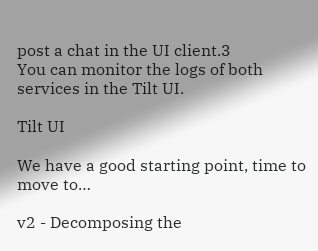post a chat in the UI client.3
You can monitor the logs of both services in the Tilt UI.

Tilt UI

We have a good starting point, time to move to…

v2 - Decomposing the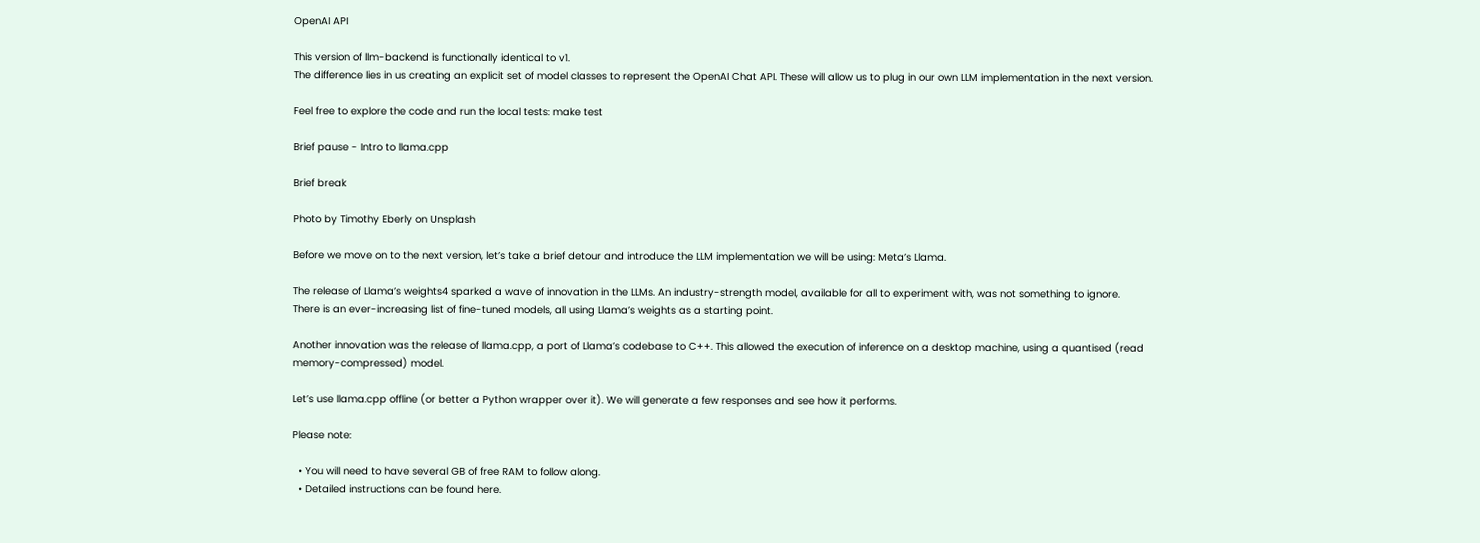OpenAI API

This version of llm-backend is functionally identical to v1.
The difference lies in us creating an explicit set of model classes to represent the OpenAI Chat API. These will allow us to plug in our own LLM implementation in the next version.

Feel free to explore the code and run the local tests: make test

Brief pause - Intro to llama.cpp

Brief break

Photo by Timothy Eberly on Unsplash

Before we move on to the next version, let’s take a brief detour and introduce the LLM implementation we will be using: Meta’s Llama.

The release of Llama’s weights4 sparked a wave of innovation in the LLMs. An industry-strength model, available for all to experiment with, was not something to ignore.
There is an ever-increasing list of fine-tuned models, all using Llama’s weights as a starting point.

Another innovation was the release of llama.cpp, a port of Llama’s codebase to C++. This allowed the execution of inference on a desktop machine, using a quantised (read memory-compressed) model.

Let’s use llama.cpp offline (or better a Python wrapper over it). We will generate a few responses and see how it performs.

Please note:

  • You will need to have several GB of free RAM to follow along.
  • Detailed instructions can be found here.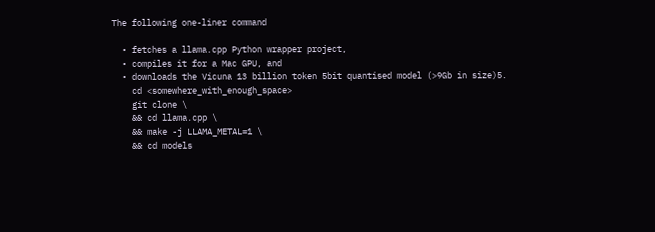The following one-liner command

  • fetches a llama.cpp Python wrapper project,
  • compiles it for a Mac GPU, and
  • downloads the Vicuna 13 billion token 5bit quantised model (>9Gb in size)5.
    cd <somewhere_with_enough_space>
    git clone \
    && cd llama.cpp \
    && make -j LLAMA_METAL=1 \
    && cd models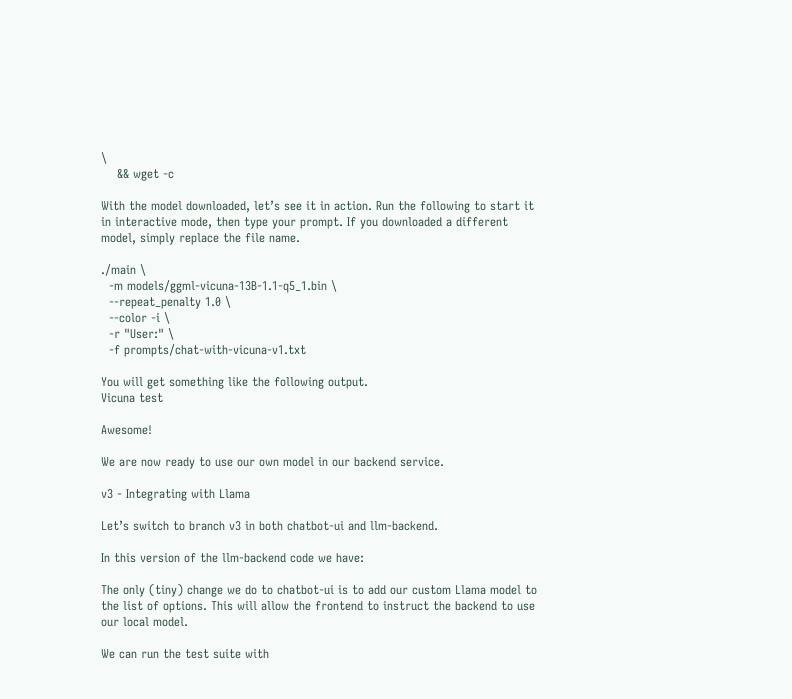\
    && wget -c

With the model downloaded, let’s see it in action. Run the following to start it in interactive mode, then type your prompt. If you downloaded a different model, simply replace the file name.

./main \
  -m models/ggml-vicuna-13B-1.1-q5_1.bin \
  --repeat_penalty 1.0 \
  --color -i \
  -r "User:" \
  -f prompts/chat-with-vicuna-v1.txt

You will get something like the following output.
Vicuna test

Awesome!

We are now ready to use our own model in our backend service.

v3 - Integrating with Llama

Let’s switch to branch v3 in both chatbot-ui and llm-backend.

In this version of the llm-backend code we have:

The only (tiny) change we do to chatbot-ui is to add our custom Llama model to the list of options. This will allow the frontend to instruct the backend to use our local model.

We can run the test suite with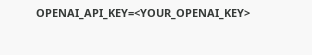OPENAI_API_KEY=<YOUR_OPENAI_KEY>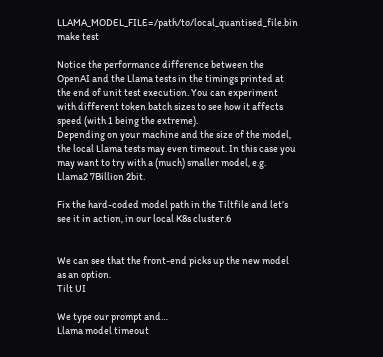LLAMA_MODEL_FILE=/path/to/local_quantised_file.bin make test

Notice the performance difference between the OpenAI and the Llama tests in the timings printed at the end of unit test execution. You can experiment with different token batch sizes to see how it affects speed (with 1 being the extreme).
Depending on your machine and the size of the model, the local Llama tests may even timeout. In this case you may want to try with a (much) smaller model, e.g. Llama2 7Billion 2bit.

Fix the hard-coded model path in the Tiltfile and let’s see it in action, in our local K8s cluster.6


We can see that the front-end picks up the new model as an option.
Tilt UI

We type our prompt and…
Llama model timeout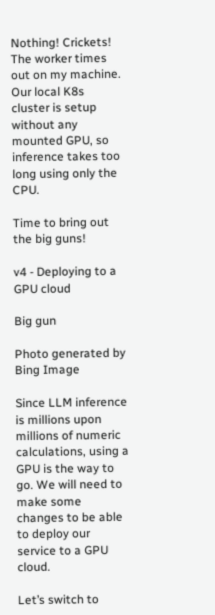Nothing! Crickets!  The worker times out on my machine.
Our local K8s cluster is setup without any mounted GPU, so inference takes too long using only the CPU.

Time to bring out the big guns!

v4 - Deploying to a GPU cloud

Big gun

Photo generated by Bing Image

Since LLM inference is millions upon millions of numeric calculations, using a GPU is the way to go. We will need to make some changes to be able to deploy our service to a GPU cloud.

Let’s switch to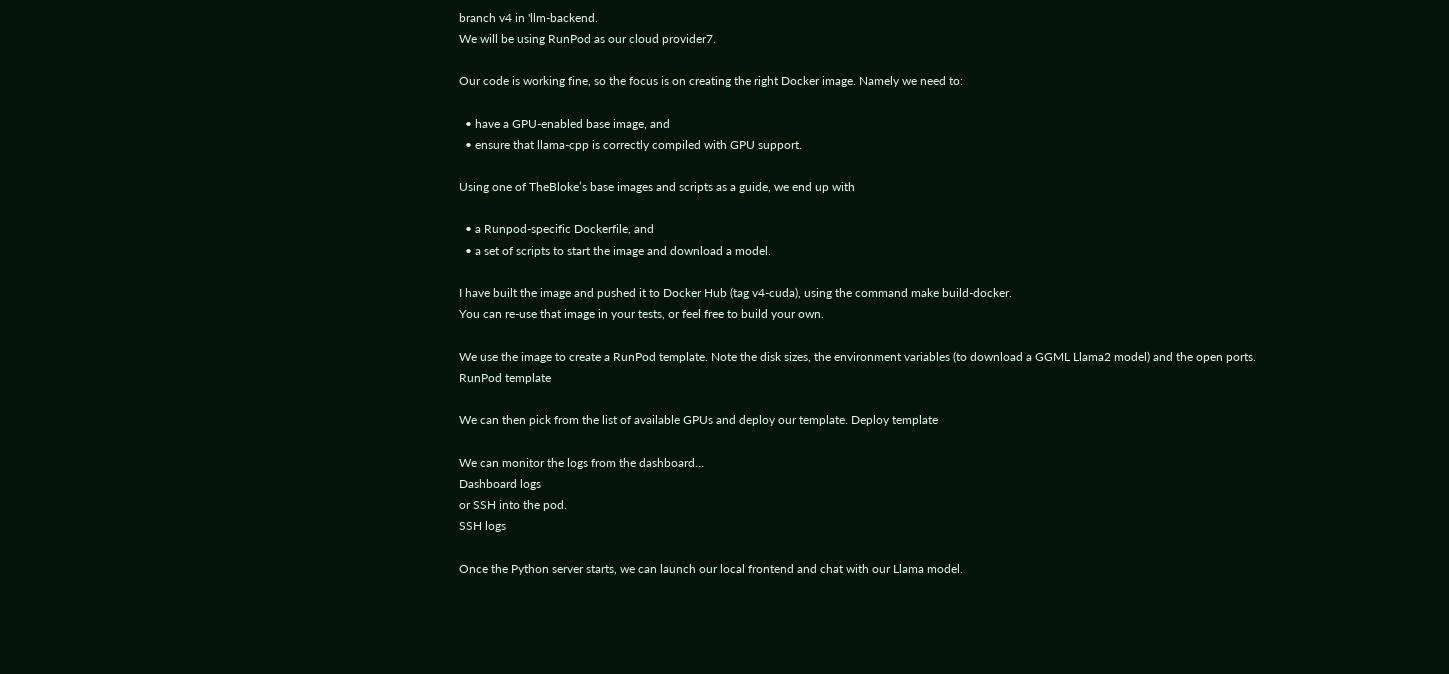branch v4 in 'llm-backend.
We will be using RunPod as our cloud provider7.

Our code is working fine, so the focus is on creating the right Docker image. Namely we need to:

  • have a GPU-enabled base image, and
  • ensure that llama-cpp is correctly compiled with GPU support.

Using one of TheBloke’s base images and scripts as a guide, we end up with

  • a Runpod-specific Dockerfile, and
  • a set of scripts to start the image and download a model.

I have built the image and pushed it to Docker Hub (tag v4-cuda), using the command make build-docker.
You can re-use that image in your tests, or feel free to build your own.

We use the image to create a RunPod template. Note the disk sizes, the environment variables (to download a GGML Llama2 model) and the open ports.
RunPod template

We can then pick from the list of available GPUs and deploy our template. Deploy template

We can monitor the logs from the dashboard…
Dashboard logs
or SSH into the pod.
SSH logs

Once the Python server starts, we can launch our local frontend and chat with our Llama model.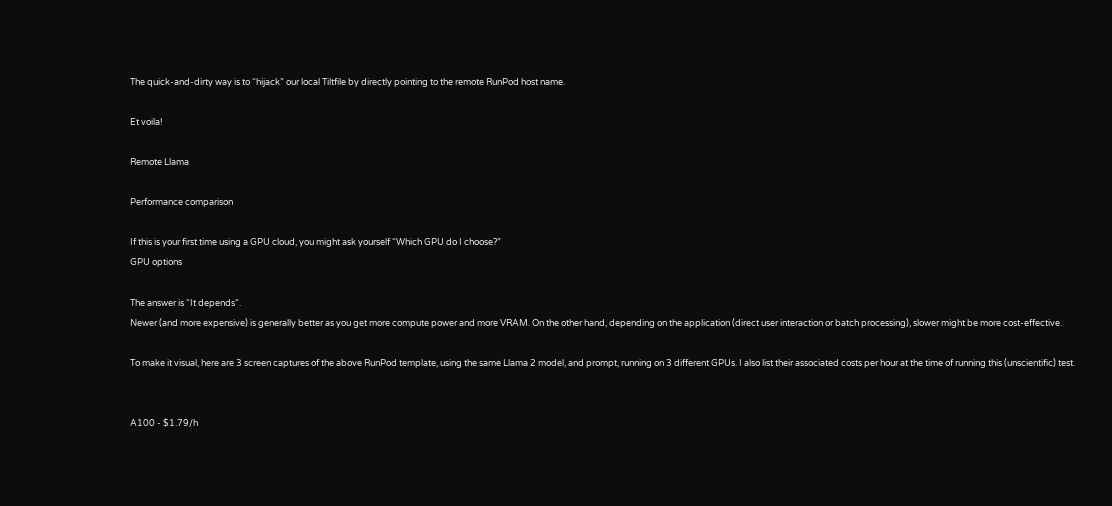The quick-and-dirty way is to “hijack” our local Tiltfile by directly pointing to the remote RunPod host name.

Et voila!

Remote Llama

Performance comparison

If this is your first time using a GPU cloud, you might ask yourself “Which GPU do I choose?”
GPU options

The answer is “It depends”.
Newer (and more expensive) is generally better as you get more compute power and more VRAM. On the other hand, depending on the application (direct user interaction or batch processing), slower might be more cost-effective.

To make it visual, here are 3 screen captures of the above RunPod template, using the same Llama 2 model, and prompt, running on 3 different GPUs. I also list their associated costs per hour at the time of running this (unscientific) test.


A100 - $1.79/h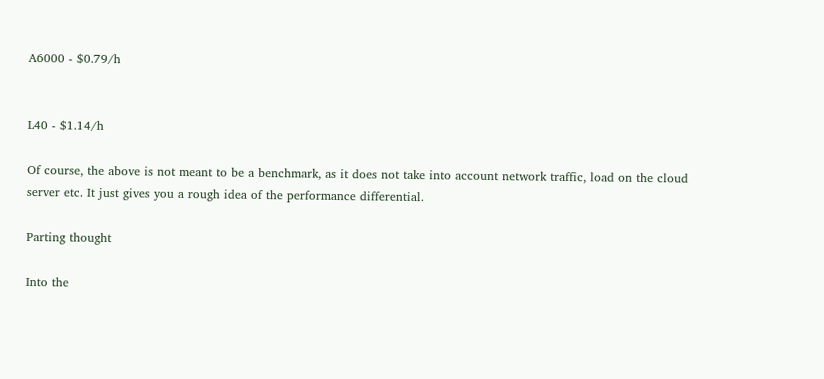A6000 - $0.79/h


L40 - $1.14/h

Of course, the above is not meant to be a benchmark, as it does not take into account network traffic, load on the cloud server etc. It just gives you a rough idea of the performance differential.

Parting thought

Into the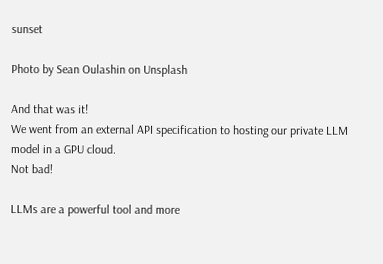sunset

Photo by Sean Oulashin on Unsplash

And that was it!
We went from an external API specification to hosting our private LLM model in a GPU cloud.
Not bad!

LLMs are a powerful tool and more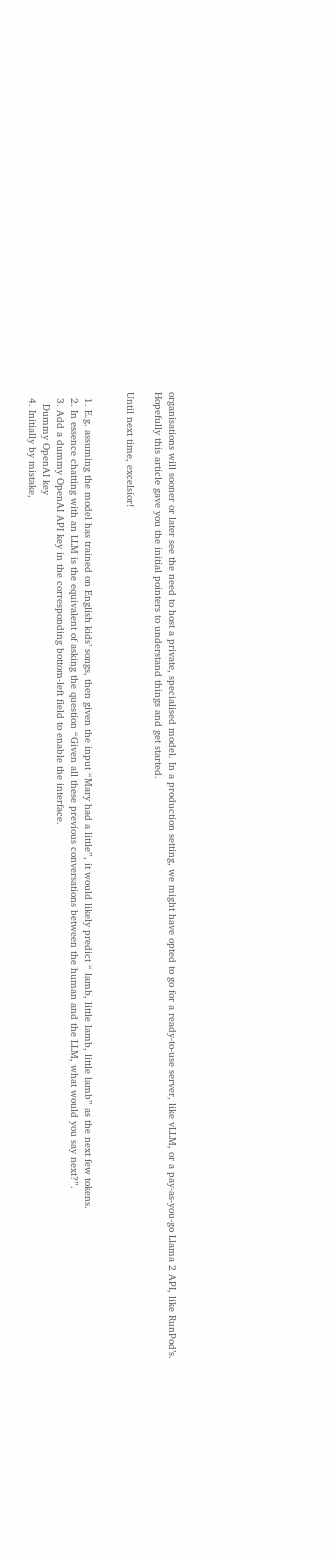organisations will sooner or later see the need to host a private, specialised model. In a production setting, we might have opted to go for a ready-to-use server, like vLLM, or a pay-as-you-go Llama 2 API, like RunPod’s.
Hopefully this article gave you the initial pointers to understand things and get started.

Until next time, excelsior!


  1. E.g. assuming the model has trained on English kids’ songs, then given the input “Mary had a little”, it would likely predict “ lamb, little lamb, little lamb” as the next few tokens.
  2. In essence chatting with an LLM is the equivalent of asking the question “Given all these previous conversations between the human and the LLM, what would you say next?”.
  3. Add a dummy OpenAI API key in the corresponding bottom-left field to enable the interface.
    Dummy OpenAI key
  4. Initially by mistake,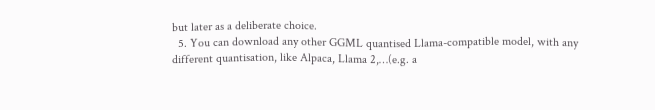but later as a deliberate choice.
  5. You can download any other GGML quantised Llama-compatible model, with any different quantisation, like Alpaca, Llama 2,…(e.g. a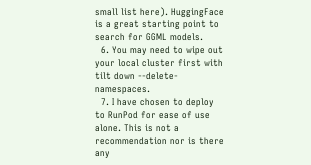small list here). HuggingFace is a great starting point to search for GGML models.
  6. You may need to wipe out your local cluster first with tilt down --delete-namespaces.
  7. I have chosen to deploy to RunPod for ease of use alone. This is not a recommendation nor is there any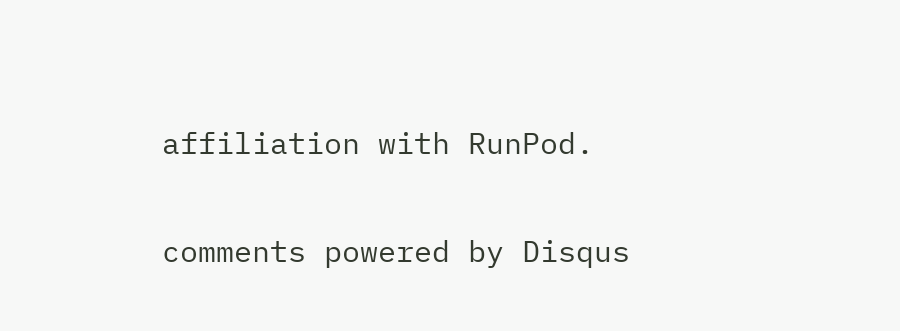affiliation with RunPod.

comments powered by Disqus